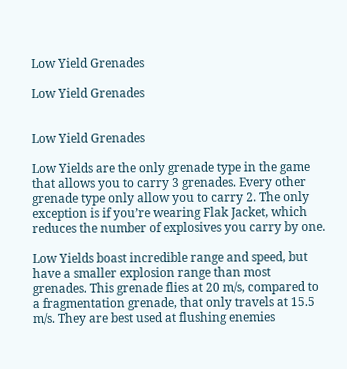Low Yield Grenades

Low Yield Grenades


Low Yield Grenades

Low Yields are the only grenade type in the game that allows you to carry 3 grenades. Every other grenade type only allow you to carry 2. The only exception is if you’re wearing Flak Jacket, which reduces the number of explosives you carry by one.

Low Yields boast incredible range and speed, but have a smaller explosion range than most grenades. This grenade flies at 20 m/s, compared to a fragmentation grenade, that only travels at 15.5 m/s. They are best used at flushing enemies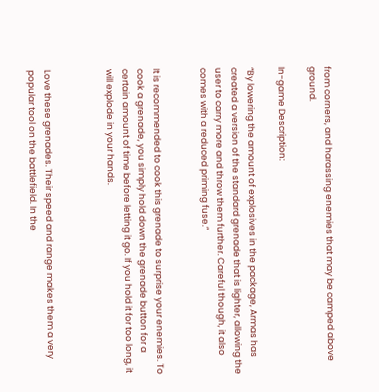from corners, and harassing enemies that may be camped above ground.

In-game Description:

“By lowering the amount of explosives in the package, Armas has created a version of the standard grenade that is lighter, allowing the user to carry more and throw them further. Careful though, it also comes with a reduced priming fuse.”


It is recommended to cook this grenade to surprise your enemies. To cook a grenade, you simply hold down the grenade button for a certain amount of time before letting it go. If you hold it for too long, it will explode in your hands.



Love these grenades. Their speed and range makes them a very popular tool on the battlefield. In the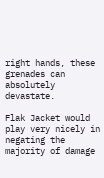right hands, these grenades can absolutely devastate.

Flak Jacket would play very nicely in negating the majority of damage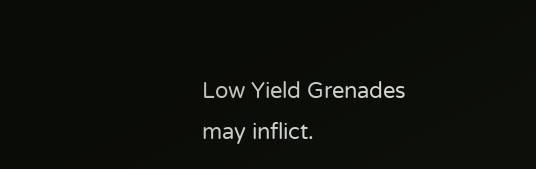Low Yield Grenades may inflict.